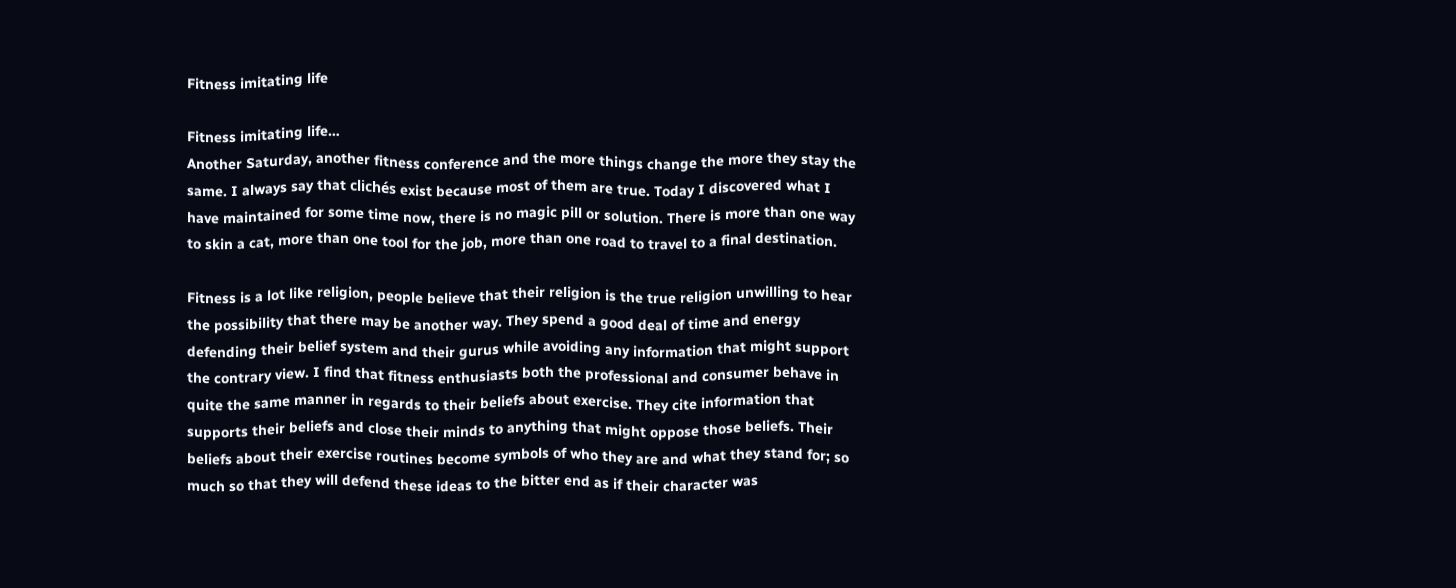Fitness imitating life

Fitness imitating life…
Another Saturday, another fitness conference and the more things change the more they stay the same. I always say that clichés exist because most of them are true. Today I discovered what I have maintained for some time now, there is no magic pill or solution. There is more than one way to skin a cat, more than one tool for the job, more than one road to travel to a final destination.

Fitness is a lot like religion, people believe that their religion is the true religion unwilling to hear the possibility that there may be another way. They spend a good deal of time and energy defending their belief system and their gurus while avoiding any information that might support the contrary view. I find that fitness enthusiasts both the professional and consumer behave in quite the same manner in regards to their beliefs about exercise. They cite information that supports their beliefs and close their minds to anything that might oppose those beliefs. Their beliefs about their exercise routines become symbols of who they are and what they stand for; so much so that they will defend these ideas to the bitter end as if their character was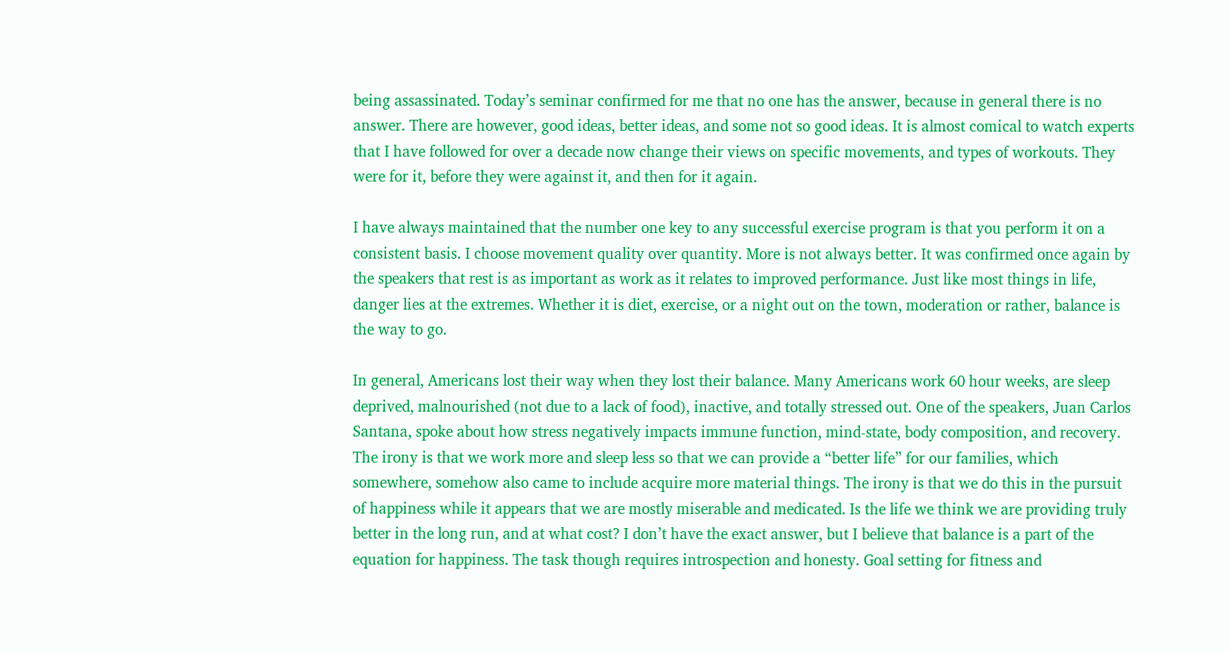being assassinated. Today’s seminar confirmed for me that no one has the answer, because in general there is no answer. There are however, good ideas, better ideas, and some not so good ideas. It is almost comical to watch experts that I have followed for over a decade now change their views on specific movements, and types of workouts. They were for it, before they were against it, and then for it again.

I have always maintained that the number one key to any successful exercise program is that you perform it on a consistent basis. I choose movement quality over quantity. More is not always better. It was confirmed once again by the speakers that rest is as important as work as it relates to improved performance. Just like most things in life, danger lies at the extremes. Whether it is diet, exercise, or a night out on the town, moderation or rather, balance is the way to go.

In general, Americans lost their way when they lost their balance. Many Americans work 60 hour weeks, are sleep deprived, malnourished (not due to a lack of food), inactive, and totally stressed out. One of the speakers, Juan Carlos Santana, spoke about how stress negatively impacts immune function, mind-state, body composition, and recovery. The irony is that we work more and sleep less so that we can provide a “better life” for our families, which somewhere, somehow also came to include acquire more material things. The irony is that we do this in the pursuit of happiness while it appears that we are mostly miserable and medicated. Is the life we think we are providing truly better in the long run, and at what cost? I don’t have the exact answer, but I believe that balance is a part of the equation for happiness. The task though requires introspection and honesty. Goal setting for fitness and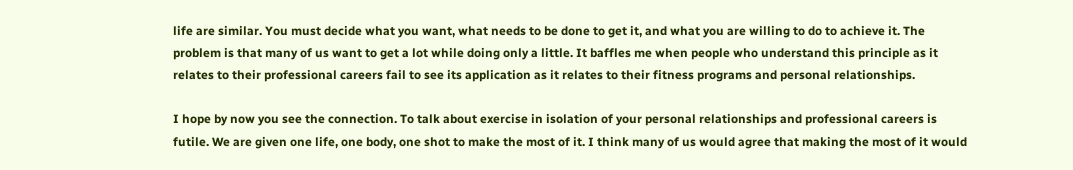life are similar. You must decide what you want, what needs to be done to get it, and what you are willing to do to achieve it. The problem is that many of us want to get a lot while doing only a little. It baffles me when people who understand this principle as it relates to their professional careers fail to see its application as it relates to their fitness programs and personal relationships.

I hope by now you see the connection. To talk about exercise in isolation of your personal relationships and professional careers is futile. We are given one life, one body, one shot to make the most of it. I think many of us would agree that making the most of it would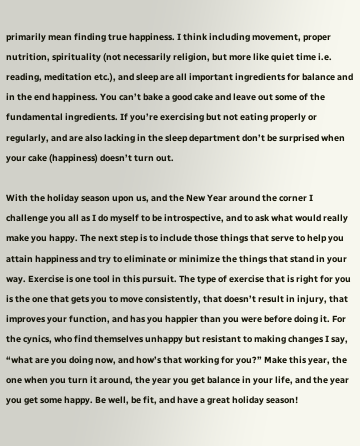primarily mean finding true happiness. I think including movement, proper nutrition, spirituality (not necessarily religion, but more like quiet time i.e. reading, meditation etc.), and sleep are all important ingredients for balance and in the end happiness. You can’t bake a good cake and leave out some of the fundamental ingredients. If you’re exercising but not eating properly or regularly, and are also lacking in the sleep department don’t be surprised when your cake (happiness) doesn’t turn out.

With the holiday season upon us, and the New Year around the corner I challenge you all as I do myself to be introspective, and to ask what would really make you happy. The next step is to include those things that serve to help you attain happiness and try to eliminate or minimize the things that stand in your way. Exercise is one tool in this pursuit. The type of exercise that is right for you is the one that gets you to move consistently, that doesn’t result in injury, that improves your function, and has you happier than you were before doing it. For the cynics, who find themselves unhappy but resistant to making changes I say, “what are you doing now, and how’s that working for you?” Make this year, the one when you turn it around, the year you get balance in your life, and the year you get some happy. Be well, be fit, and have a great holiday season!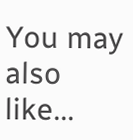You may also like...